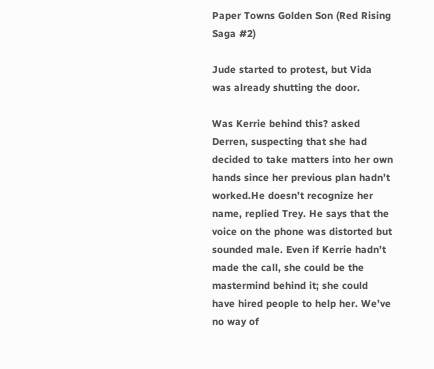Paper Towns Golden Son (Red Rising Saga #2)

Jude started to protest, but Vida was already shutting the door.

Was Kerrie behind this? asked Derren, suspecting that she had decided to take matters into her own hands since her previous plan hadn’t worked.He doesn’t recognize her name, replied Trey. He says that the voice on the phone was distorted but sounded male. Even if Kerrie hadn’t made the call, she could be the mastermind behind it; she could have hired people to help her. We’ve no way of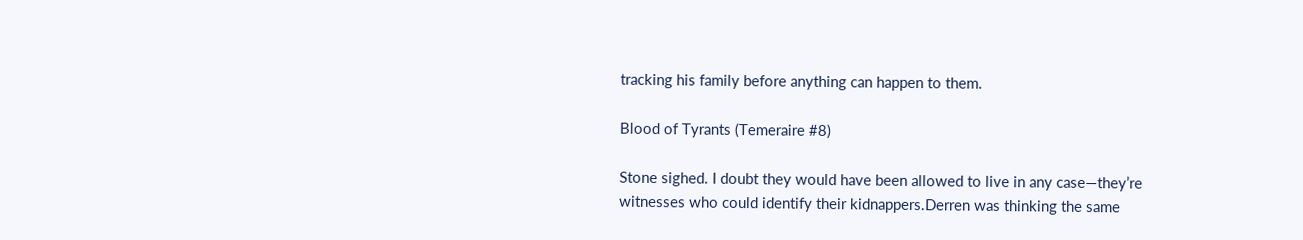tracking his family before anything can happen to them.

Blood of Tyrants (Temeraire #8)

Stone sighed. I doubt they would have been allowed to live in any case—they’re witnesses who could identify their kidnappers.Derren was thinking the same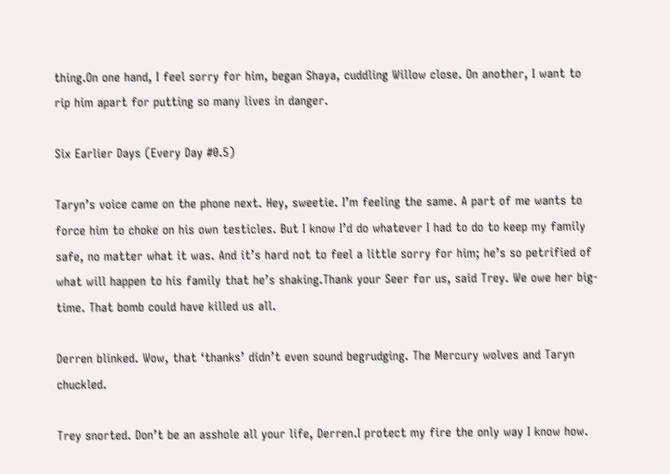thing.On one hand, I feel sorry for him, began Shaya, cuddling Willow close. On another, I want to rip him apart for putting so many lives in danger.

Six Earlier Days (Every Day #0.5)

Taryn’s voice came on the phone next. Hey, sweetie. I’m feeling the same. A part of me wants to force him to choke on his own testicles. But I know I’d do whatever I had to do to keep my family safe, no matter what it was. And it’s hard not to feel a little sorry for him; he’s so petrified of what will happen to his family that he’s shaking.Thank your Seer for us, said Trey. We owe her big-time. That bomb could have killed us all.

Derren blinked. Wow, that ‘thanks’ didn’t even sound begrudging. The Mercury wolves and Taryn chuckled.

Trey snorted. Don’t be an asshole all your life, Derren.I protect my fire the only way I know how.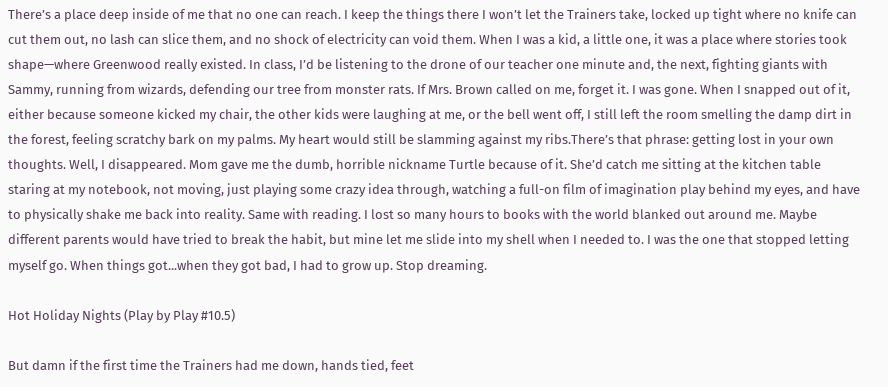There’s a place deep inside of me that no one can reach. I keep the things there I won’t let the Trainers take, locked up tight where no knife can cut them out, no lash can slice them, and no shock of electricity can void them. When I was a kid, a little one, it was a place where stories took shape—where Greenwood really existed. In class, I’d be listening to the drone of our teacher one minute and, the next, fighting giants with Sammy, running from wizards, defending our tree from monster rats. If Mrs. Brown called on me, forget it. I was gone. When I snapped out of it, either because someone kicked my chair, the other kids were laughing at me, or the bell went off, I still left the room smelling the damp dirt in the forest, feeling scratchy bark on my palms. My heart would still be slamming against my ribs.There’s that phrase: getting lost in your own thoughts. Well, I disappeared. Mom gave me the dumb, horrible nickname Turtle because of it. She’d catch me sitting at the kitchen table staring at my notebook, not moving, just playing some crazy idea through, watching a full-on film of imagination play behind my eyes, and have to physically shake me back into reality. Same with reading. I lost so many hours to books with the world blanked out around me. Maybe different parents would have tried to break the habit, but mine let me slide into my shell when I needed to. I was the one that stopped letting myself go. When things got...when they got bad, I had to grow up. Stop dreaming.

Hot Holiday Nights (Play by Play #10.5)

But damn if the first time the Trainers had me down, hands tied, feet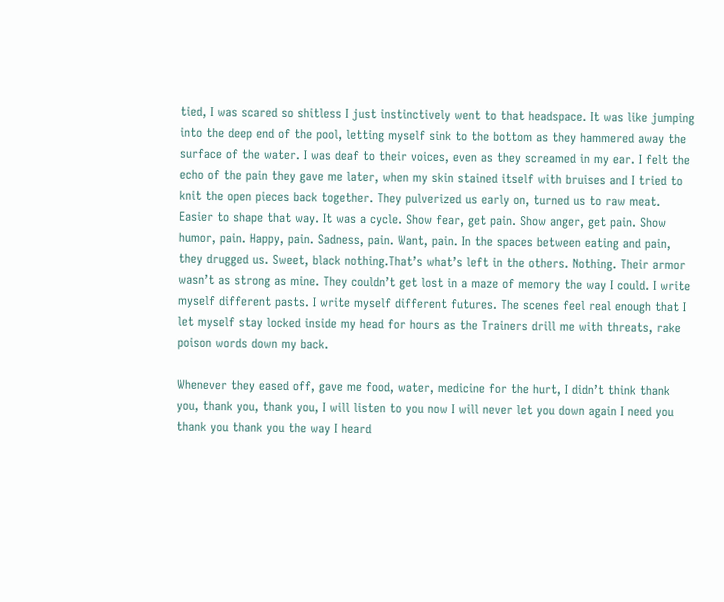tied, I was scared so shitless I just instinctively went to that headspace. It was like jumping into the deep end of the pool, letting myself sink to the bottom as they hammered away the surface of the water. I was deaf to their voices, even as they screamed in my ear. I felt the echo of the pain they gave me later, when my skin stained itself with bruises and I tried to knit the open pieces back together. They pulverized us early on, turned us to raw meat. Easier to shape that way. It was a cycle. Show fear, get pain. Show anger, get pain. Show humor, pain. Happy, pain. Sadness, pain. Want, pain. In the spaces between eating and pain, they drugged us. Sweet, black nothing.That’s what’s left in the others. Nothing. Their armor wasn’t as strong as mine. They couldn’t get lost in a maze of memory the way I could. I write myself different pasts. I write myself different futures. The scenes feel real enough that I let myself stay locked inside my head for hours as the Trainers drill me with threats, rake poison words down my back.

Whenever they eased off, gave me food, water, medicine for the hurt, I didn’t think thank you, thank you, thank you, I will listen to you now I will never let you down again I need you thank you thank you the way I heard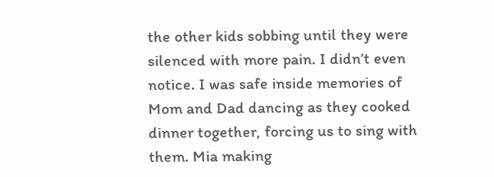the other kids sobbing until they were silenced with more pain. I didn’t even notice. I was safe inside memories of Mom and Dad dancing as they cooked dinner together, forcing us to sing with them. Mia making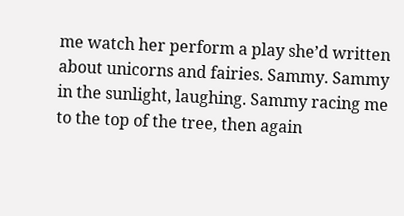me watch her perform a play she’d written about unicorns and fairies. Sammy. Sammy in the sunlight, laughing. Sammy racing me to the top of the tree, then again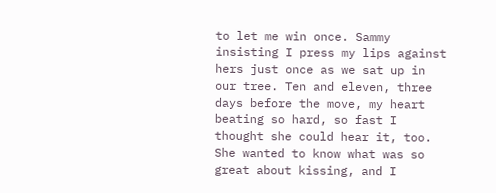to let me win once. Sammy insisting I press my lips against hers just once as we sat up in our tree. Ten and eleven, three days before the move, my heart beating so hard, so fast I thought she could hear it, too. She wanted to know what was so great about kissing, and I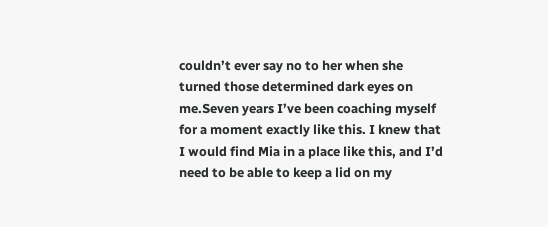couldn’t ever say no to her when she turned those determined dark eyes on me.Seven years I’ve been coaching myself for a moment exactly like this. I knew that I would find Mia in a place like this, and I’d need to be able to keep a lid on my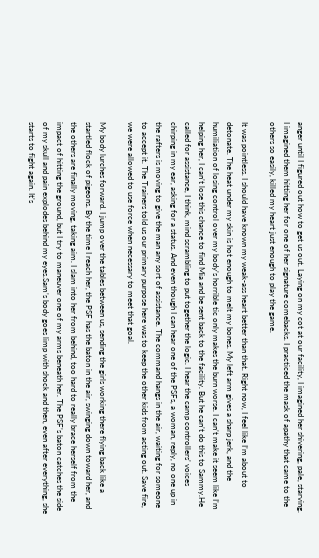anger until I figured out how to get us out. Laying on my cot at our facility, I imagined her shivering, pale, starving. I imagined them hitting her for one of her signature comebacks. I practiced the mask of apathy that came to the others so easily, killed my heart just enough to play the game.

It was pointless. I should have known my weak-ass heart better than that. Right now, I feel like I’m about to detonate. The heat under my skin is hot enough to melt my bones. My left arm gives a sharp jerk, and the humiliation of losing control over my body’s horrible tic only makes the burn worse. I can’t make it seem like I’m helping her, I can’t lose this chance to find Mia and be sent back to the facility. But he can’t do this to Sammy.He called for assistance, I think, mind scrambling to put together the logic. I hear the camp controllers’ voices chirping in my ear, asking for a status. And even though I can hear one of the PSFs, a woman, reply, no one up in the rafters is moving to give the man any sort of assistance. The command hangs in the air, waiting for someone to accept it. The Trainers told us our primary purpose here was to keep the other kids from acting out. Save fire, we were allowed to use force when necessary to meet that goal.

My body lurches forward. I jump over the tables between us, sending the girls working there flying back like a startled flock of pigeons. By the time I reach her, the PSF has the baton in the air, swinging down toward her, and the others are finally moving, taking aim. I slam into her from behind, too hard to really brace herself from the impact of hitting the ground, but I try to maneuver one of my arms beneath her. The PSF’s baton catches the side of my skull and pain explodes behind my eyes.Sam’s body goes limp with shock and then, even after everything, she starts to fight again. It’s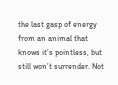the last gasp of energy from an animal that knows it’s pointless, but still won’t surrender. Not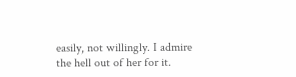easily, not willingly. I admire the hell out of her for it.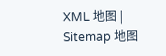XML 地图 | Sitemap 地图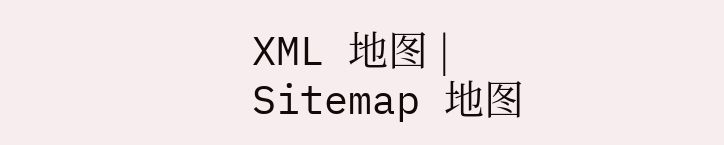XML 地图 | Sitemap 地图